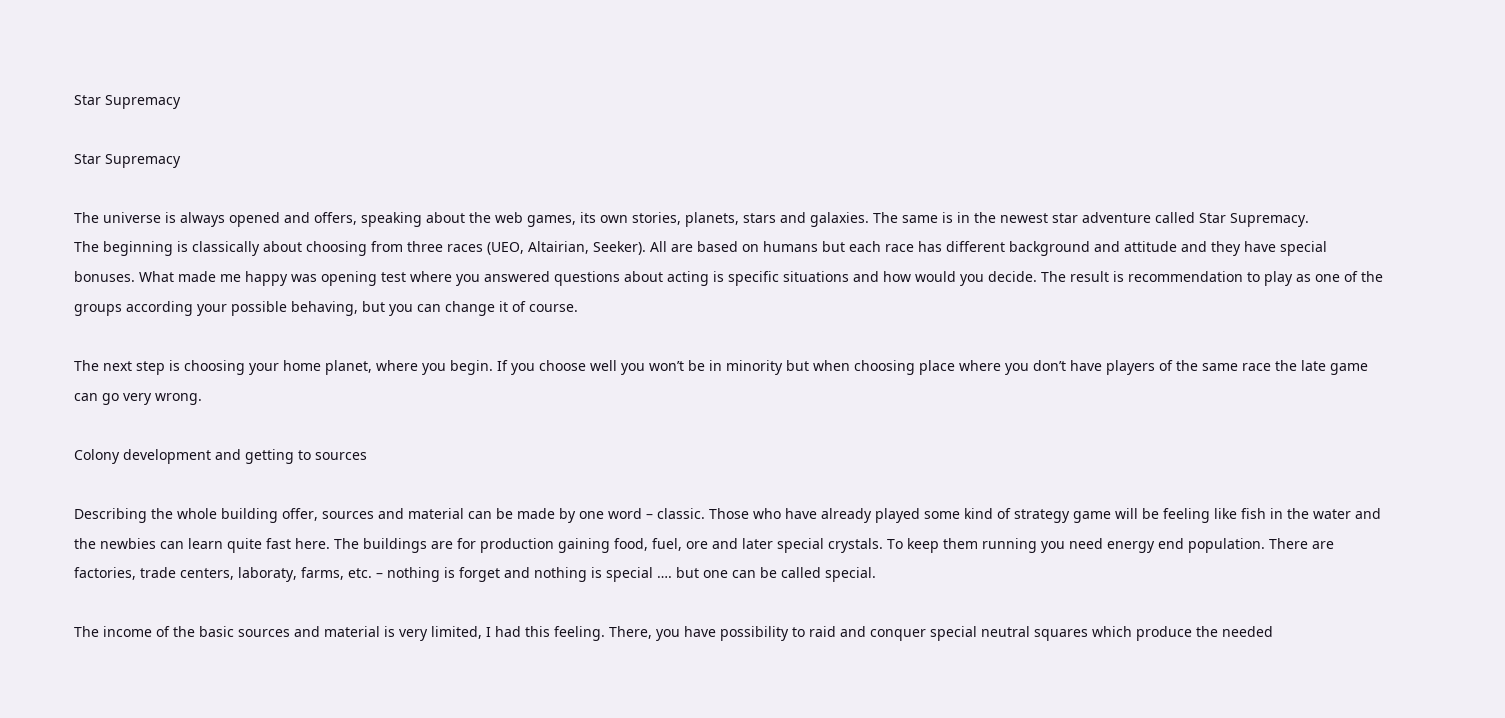Star Supremacy

Star Supremacy

The universe is always opened and offers, speaking about the web games, its own stories, planets, stars and galaxies. The same is in the newest star adventure called Star Supremacy.
The beginning is classically about choosing from three races (UEO, Altairian, Seeker). All are based on humans but each race has different background and attitude and they have special bonuses. What made me happy was opening test where you answered questions about acting is specific situations and how would you decide. The result is recommendation to play as one of the groups according your possible behaving, but you can change it of course.

The next step is choosing your home planet, where you begin. If you choose well you won’t be in minority but when choosing place where you don’t have players of the same race the late game can go very wrong.

Colony development and getting to sources

Describing the whole building offer, sources and material can be made by one word – classic. Those who have already played some kind of strategy game will be feeling like fish in the water and the newbies can learn quite fast here. The buildings are for production gaining food, fuel, ore and later special crystals. To keep them running you need energy end population. There are factories, trade centers, laboraty, farms, etc. – nothing is forget and nothing is special …. but one can be called special.

The income of the basic sources and material is very limited, I had this feeling. There, you have possibility to raid and conquer special neutral squares which produce the needed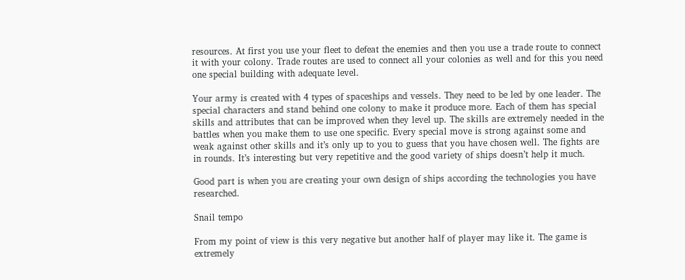resources. At first you use your fleet to defeat the enemies and then you use a trade route to connect it with your colony. Trade routes are used to connect all your colonies as well and for this you need one special building with adequate level.

Your army is created with 4 types of spaceships and vessels. They need to be led by one leader. The special characters and stand behind one colony to make it produce more. Each of them has special skills and attributes that can be improved when they level up. The skills are extremely needed in the battles when you make them to use one specific. Every special move is strong against some and weak against other skills and it’s only up to you to guess that you have chosen well. The fights are in rounds. It’s interesting but very repetitive and the good variety of ships doesn’t help it much.

Good part is when you are creating your own design of ships according the technologies you have researched.

Snail tempo

From my point of view is this very negative but another half of player may like it. The game is extremely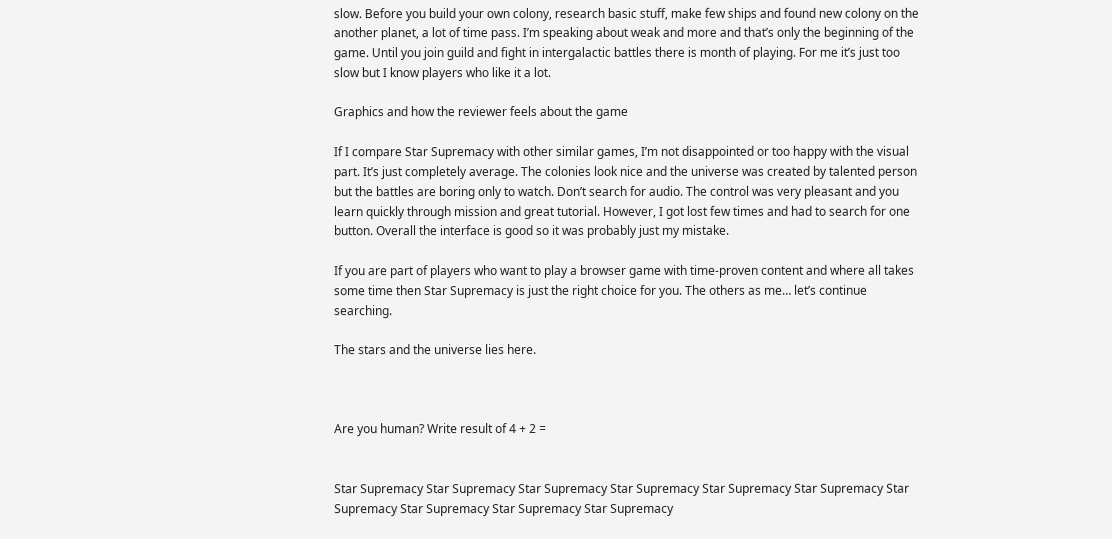slow. Before you build your own colony, research basic stuff, make few ships and found new colony on the another planet, a lot of time pass. I’m speaking about weak and more and that’s only the beginning of the game. Until you join guild and fight in intergalactic battles there is month of playing. For me it’s just too slow but I know players who like it a lot.

Graphics and how the reviewer feels about the game

If I compare Star Supremacy with other similar games, I’m not disappointed or too happy with the visual part. It’s just completely average. The colonies look nice and the universe was created by talented person but the battles are boring only to watch. Don’t search for audio. The control was very pleasant and you learn quickly through mission and great tutorial. However, I got lost few times and had to search for one button. Overall the interface is good so it was probably just my mistake.

If you are part of players who want to play a browser game with time-proven content and where all takes some time then Star Supremacy is just the right choice for you. The others as me… let’s continue searching.

The stars and the universe lies here.



Are you human? Write result of 4 + 2 =


Star Supremacy Star Supremacy Star Supremacy Star Supremacy Star Supremacy Star Supremacy Star Supremacy Star Supremacy Star Supremacy Star Supremacy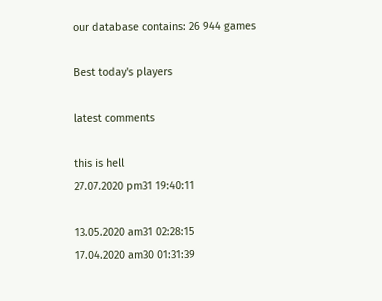our database contains: 26 944 games

Best today's players

latest comments

this is hell
27.07.2020 pm31 19:40:11

13.05.2020 am31 02:28:15
17.04.2020 am30 01:31:39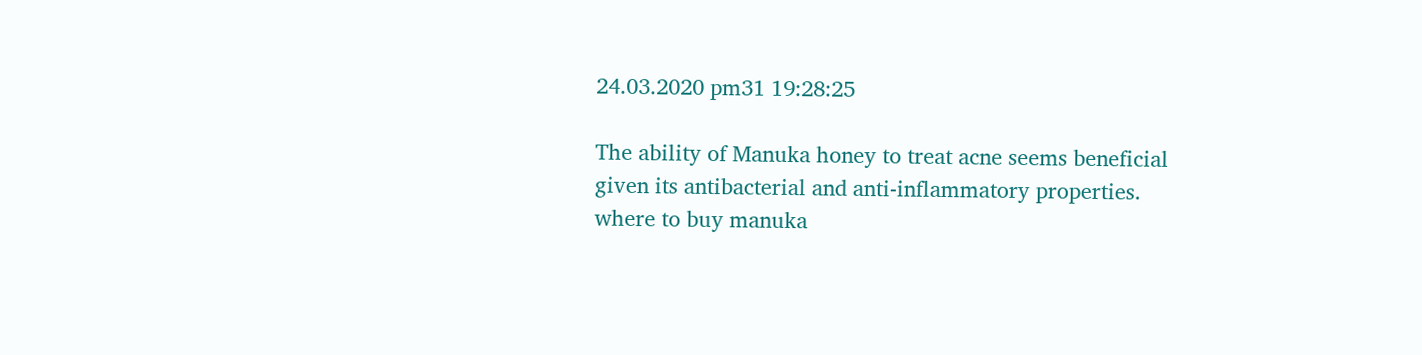24.03.2020 pm31 19:28:25

The ability of Manuka honey to treat acne seems beneficial given its antibacterial and anti-inflammatory properties. where to buy manuka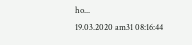ho...
19.03.2020 am31 08:16:44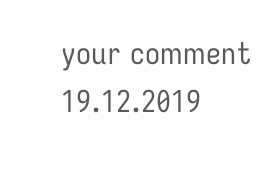your comment
19.12.2019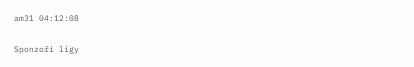am31 04:12:08

Sponzoři ligy